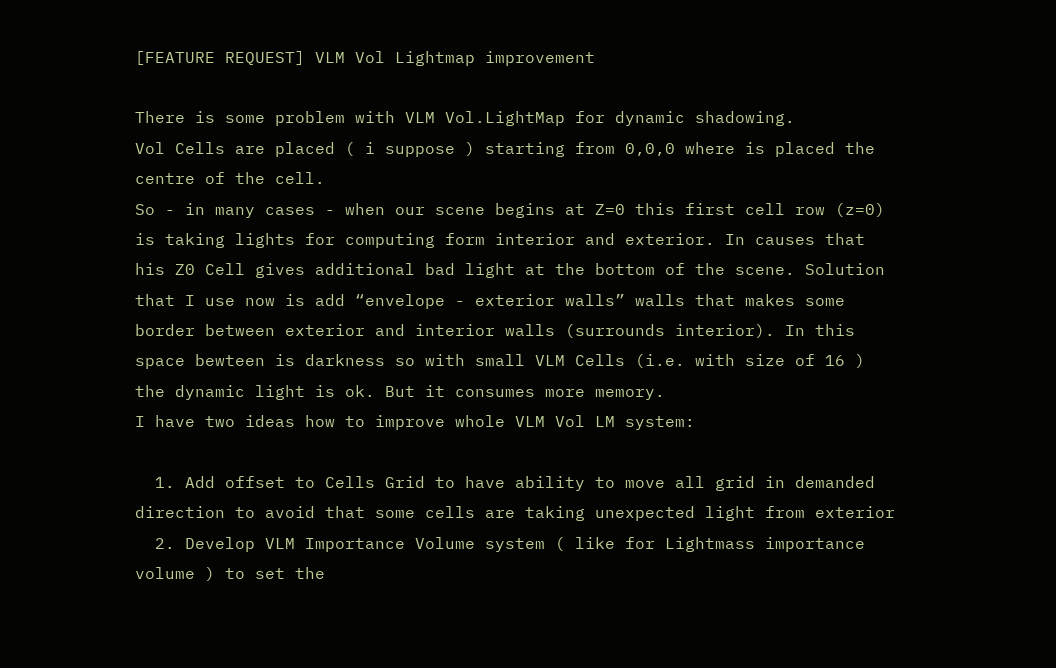[FEATURE REQUEST] VLM Vol Lightmap improvement

There is some problem with VLM Vol.LightMap for dynamic shadowing.
Vol Cells are placed ( i suppose ) starting from 0,0,0 where is placed the centre of the cell.
So - in many cases - when our scene begins at Z=0 this first cell row (z=0) is taking lights for computing form interior and exterior. In causes that his Z0 Cell gives additional bad light at the bottom of the scene. Solution that I use now is add “envelope - exterior walls” walls that makes some border between exterior and interior walls (surrounds interior). In this space bewteen is darkness so with small VLM Cells (i.e. with size of 16 ) the dynamic light is ok. But it consumes more memory.
I have two ideas how to improve whole VLM Vol LM system:

  1. Add offset to Cells Grid to have ability to move all grid in demanded direction to avoid that some cells are taking unexpected light from exterior
  2. Develop VLM Importance Volume system ( like for Lightmass importance volume ) to set the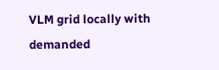VLM grid locally with demanded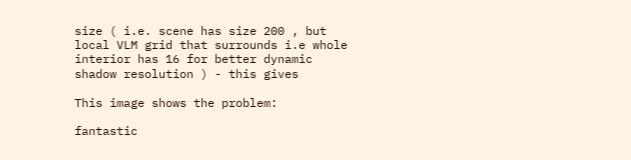size ( i.e. scene has size 200 , but local VLM grid that surrounds i.e whole interior has 16 for better dynamic shadow resolution ) - this gives

This image shows the problem:

fantastic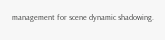management for scene dynamic shadowing.